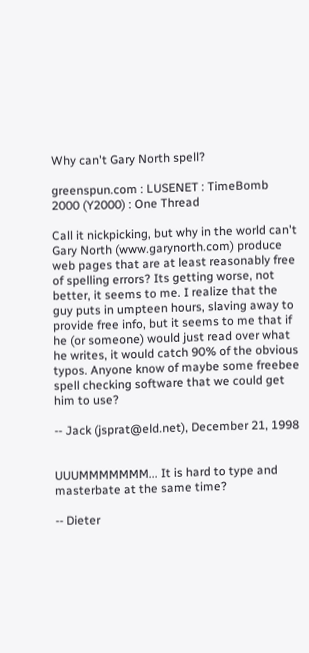Why can't Gary North spell?

greenspun.com : LUSENET : TimeBomb 2000 (Y2000) : One Thread

Call it nickpicking, but why in the world can't Gary North (www.garynorth.com) produce web pages that are at least reasonably free of spelling errors? Its getting worse, not better, it seems to me. I realize that the guy puts in umpteen hours, slaving away to provide free info, but it seems to me that if he (or someone) would just read over what he writes, it would catch 90% of the obvious typos. Anyone know of maybe some freebee spell checking software that we could get him to use?

-- Jack (jsprat@eld.net), December 21, 1998


UUUMMMMMMM... It is hard to type and masterbate at the same time?

-- Dieter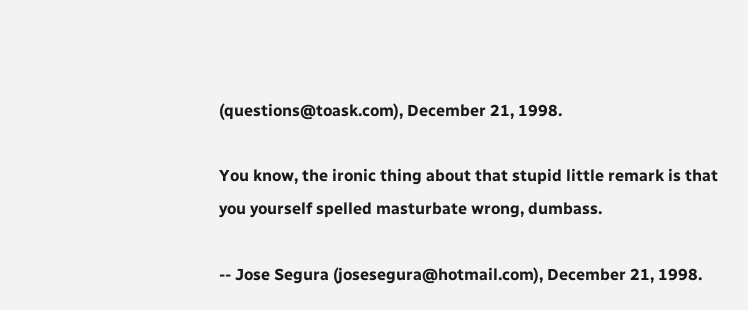(questions@toask.com), December 21, 1998.

You know, the ironic thing about that stupid little remark is that you yourself spelled masturbate wrong, dumbass.

-- Jose Segura (josesegura@hotmail.com), December 21, 1998.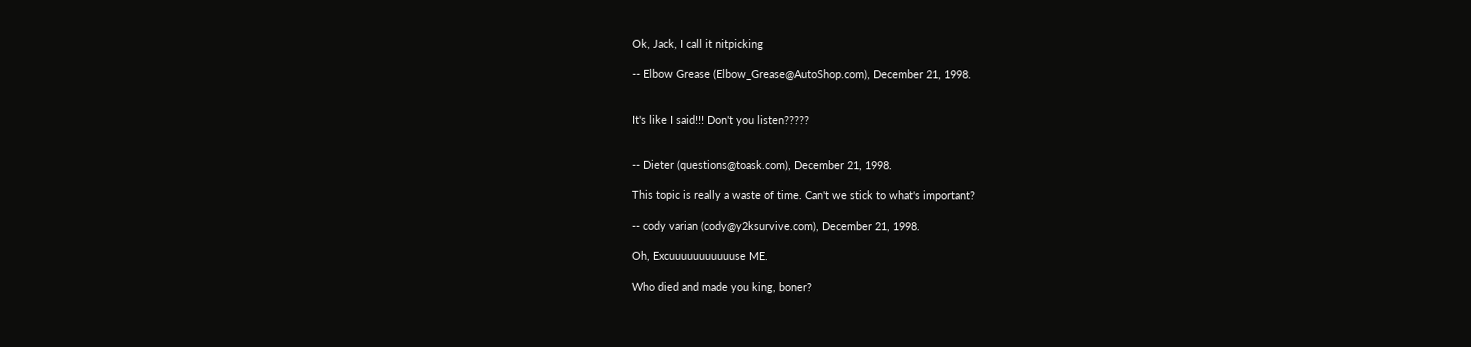Ok, Jack, I call it nitpicking

-- Elbow Grease (Elbow_Grease@AutoShop.com), December 21, 1998.


It's like I said!!! Don't you listen?????


-- Dieter (questions@toask.com), December 21, 1998.

This topic is really a waste of time. Can't we stick to what's important?

-- cody varian (cody@y2ksurvive.com), December 21, 1998.

Oh, Excuuuuuuuuuuuse ME.

Who died and made you king, boner?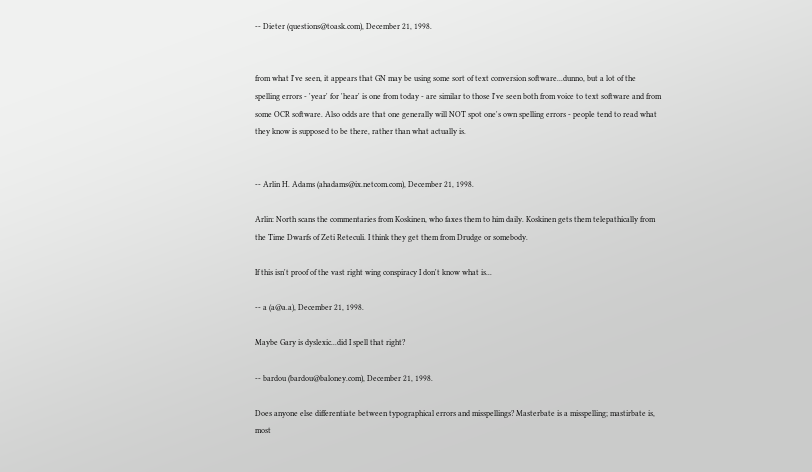-- Dieter (questions@toask.com), December 21, 1998.


from what I've seen, it appears that GN may be using some sort of text conversion software...dunno, but a lot of the spelling errors - 'year' for 'hear' is one from today - are similar to those I've seen both from voice to text software and from some OCR software. Also odds are that one generally will NOT spot one's own spelling errors - people tend to read what they know is supposed to be there, rather than what actually is.


-- Arlin H. Adams (ahadams@ix.netcom.com), December 21, 1998.

Arlin: North scans the commentaries from Koskinen, who faxes them to him daily. Koskinen gets them telepathically from the Time Dwarfs of Zeti Reteculi. I think they get them from Drudge or somebody.

If this isn't proof of the vast right wing conspiracy I don't know what is...

-- a (a@a.a), December 21, 1998.

Maybe Gary is dyslexic...did I spell that right?

-- bardou (bardou@baloney.com), December 21, 1998.

Does anyone else differentiate between typographical errors and misspellings? Masterbate is a misspelling; mastirbate is, most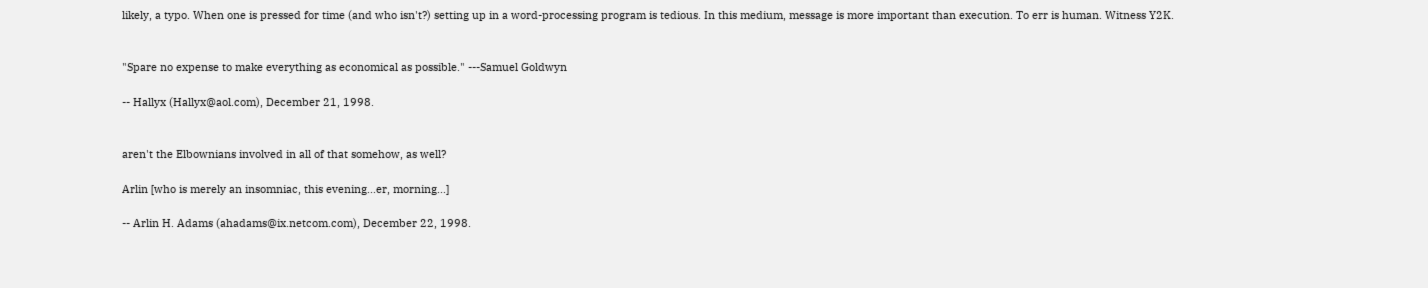likely, a typo. When one is pressed for time (and who isn't?) setting up in a word-processing program is tedious. In this medium, message is more important than execution. To err is human. Witness Y2K.


"Spare no expense to make everything as economical as possible." ---Samuel Goldwyn

-- Hallyx (Hallyx@aol.com), December 21, 1998.


aren't the Elbownians involved in all of that somehow, as well?

Arlin [who is merely an insomniac, this evening...er, morning...]

-- Arlin H. Adams (ahadams@ix.netcom.com), December 22, 1998.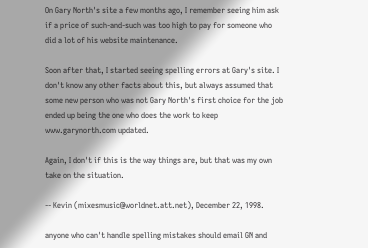On Gary North's site a few months ago, I remember seeing him ask if a price of such-and-such was too high to pay for someone who did a lot of his website maintenance.

Soon after that, I started seeing spelling errors at Gary's site. I don't know any other facts about this, but always assumed that some new person who was not Gary North's first choice for the job ended up being the one who does the work to keep www.garynorth.com updated.

Again, I don't if this is the way things are, but that was my own take on the situation.

-- Kevin (mixesmusic@worldnet.att.net), December 22, 1998.

anyone who can't handle spelling mistakes should email GN and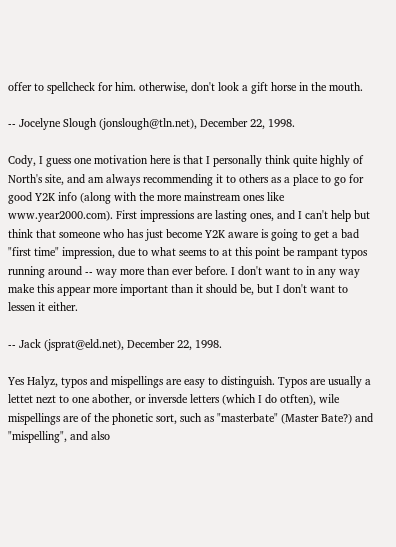offer to spellcheck for him. otherwise, don't look a gift horse in the mouth.

-- Jocelyne Slough (jonslough@tln.net), December 22, 1998.

Cody, I guess one motivation here is that I personally think quite highly of North's site, and am always recommending it to others as a place to go for good Y2K info (along with the more mainstream ones like www.year2000.com). First impressions are lasting ones, and I can't help but think that someone who has just become Y2K aware is going to get a bad "first time" impression, due to what seems to at this point be rampant typos running around -- way more than ever before. I don't want to in any way make this appear more important than it should be, but I don't want to lessen it either.

-- Jack (jsprat@eld.net), December 22, 1998.

Yes Halyz, typos and mispellings are easy to distinguish. Typos are usually a lettet nezt to one abother, or inversde letters (which I do otften), wile mispellings are of the phonetic sort, such as "masterbate" (Master Bate?) and "mispelling", and also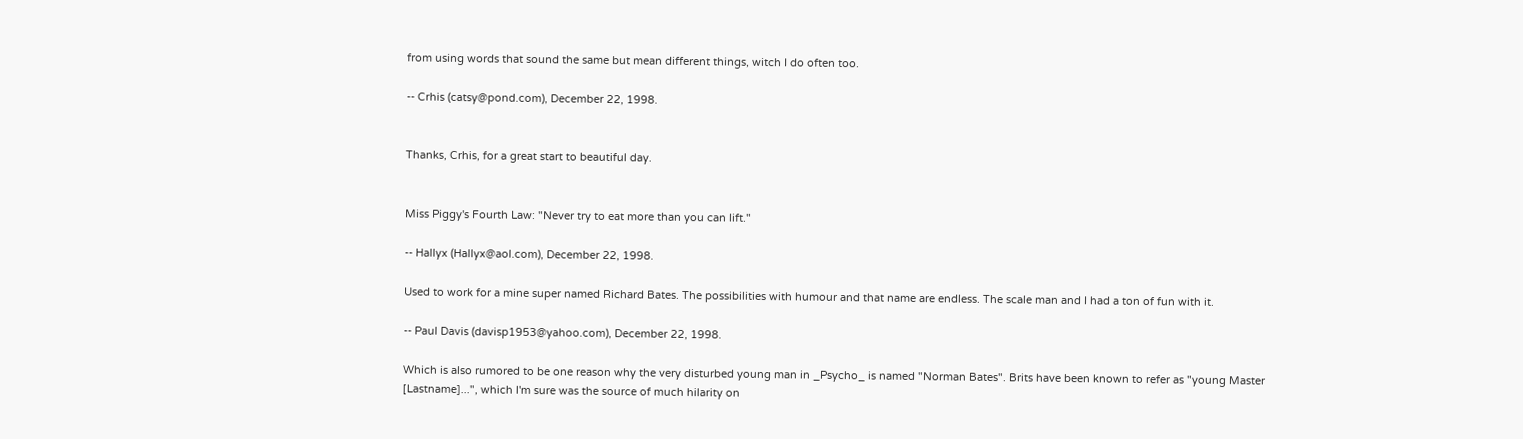from using words that sound the same but mean different things, witch I do often too.

-- Crhis (catsy@pond.com), December 22, 1998.


Thanks, Crhis, for a great start to beautiful day.


Miss Piggy's Fourth Law: "Never try to eat more than you can lift."

-- Hallyx (Hallyx@aol.com), December 22, 1998.

Used to work for a mine super named Richard Bates. The possibilities with humour and that name are endless. The scale man and I had a ton of fun with it.

-- Paul Davis (davisp1953@yahoo.com), December 22, 1998.

Which is also rumored to be one reason why the very disturbed young man in _Psycho_ is named "Norman Bates". Brits have been known to refer as "young Master [Lastname]...", which I'm sure was the source of much hilarity on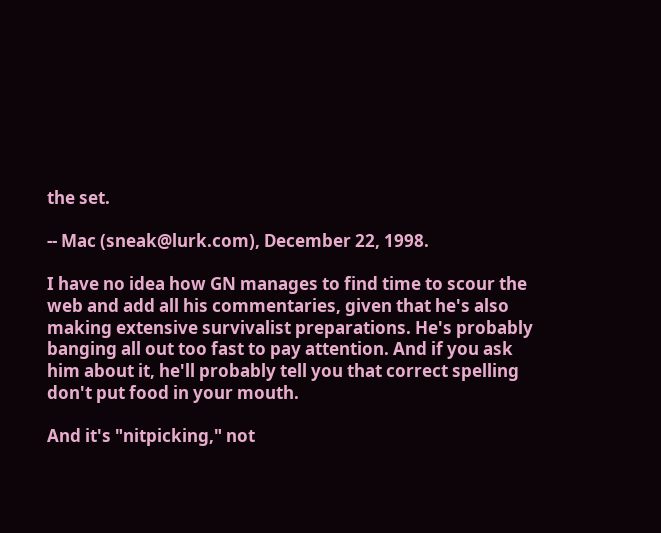the set.

-- Mac (sneak@lurk.com), December 22, 1998.

I have no idea how GN manages to find time to scour the web and add all his commentaries, given that he's also making extensive survivalist preparations. He's probably banging all out too fast to pay attention. And if you ask him about it, he'll probably tell you that correct spelling don't put food in your mouth.

And it's "nitpicking," not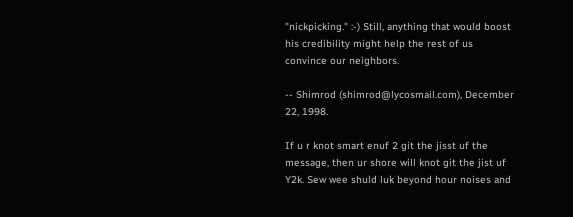"nickpicking." :-) Still, anything that would boost his credibility might help the rest of us convince our neighbors.

-- Shimrod (shimrod@lycosmail.com), December 22, 1998.

If u r knot smart enuf 2 git the jisst uf the message, then ur shore will knot git the jist uf Y2k. Sew wee shuld luk beyond hour noises and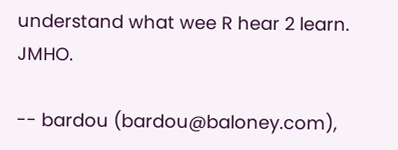understand what wee R hear 2 learn. JMHO.

-- bardou (bardou@baloney.com),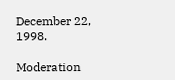December 22, 1998.

Moderation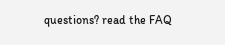questions? read the FAQ